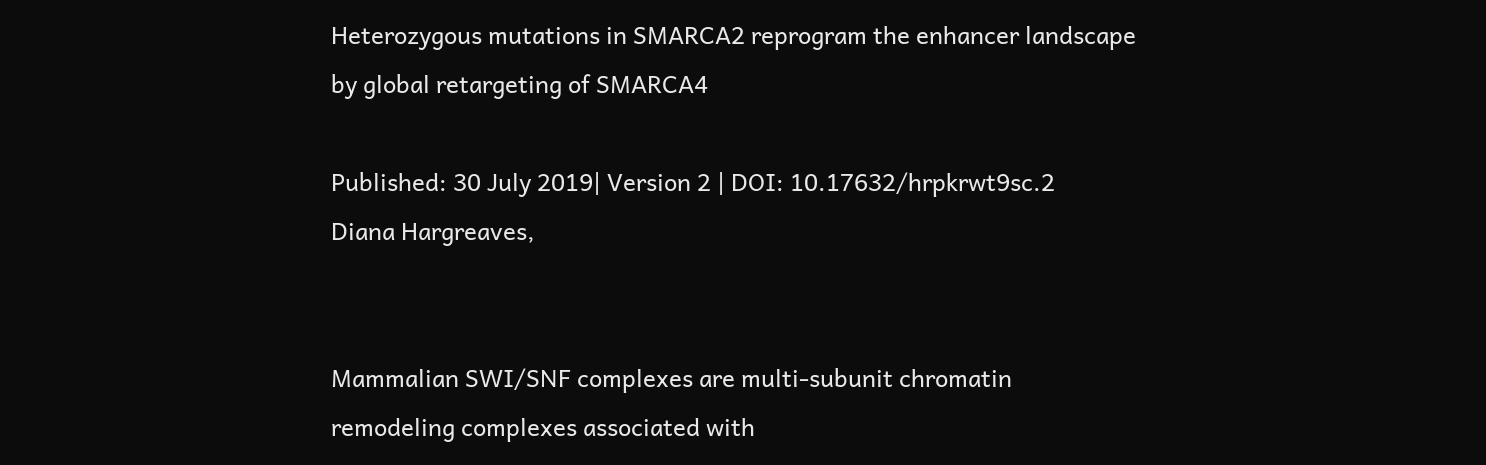Heterozygous mutations in SMARCA2 reprogram the enhancer landscape by global retargeting of SMARCA4

Published: 30 July 2019| Version 2 | DOI: 10.17632/hrpkrwt9sc.2
Diana Hargreaves,


Mammalian SWI/SNF complexes are multi-subunit chromatin remodeling complexes associated with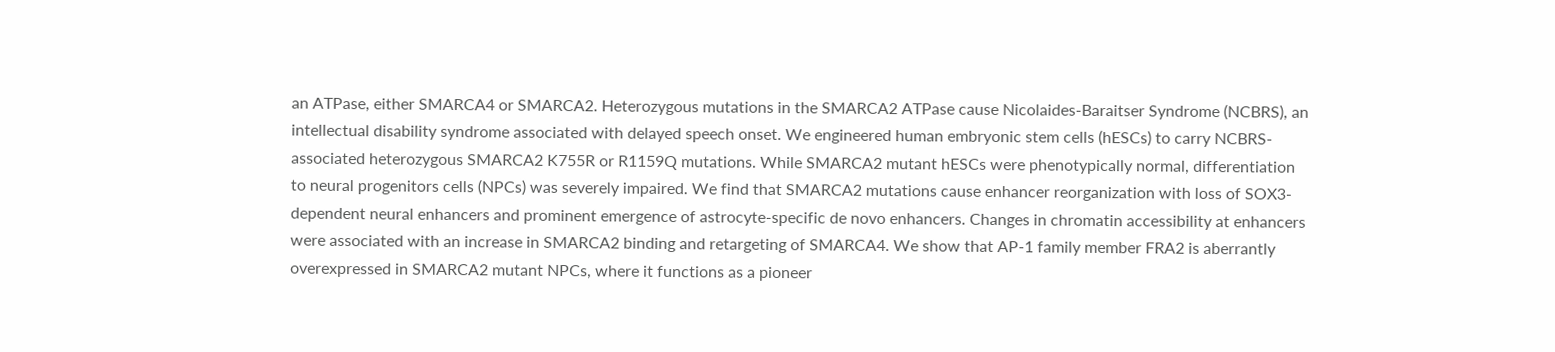an ATPase, either SMARCA4 or SMARCA2. Heterozygous mutations in the SMARCA2 ATPase cause Nicolaides-Baraitser Syndrome (NCBRS), an intellectual disability syndrome associated with delayed speech onset. We engineered human embryonic stem cells (hESCs) to carry NCBRS-associated heterozygous SMARCA2 K755R or R1159Q mutations. While SMARCA2 mutant hESCs were phenotypically normal, differentiation to neural progenitors cells (NPCs) was severely impaired. We find that SMARCA2 mutations cause enhancer reorganization with loss of SOX3-dependent neural enhancers and prominent emergence of astrocyte-specific de novo enhancers. Changes in chromatin accessibility at enhancers were associated with an increase in SMARCA2 binding and retargeting of SMARCA4. We show that AP-1 family member FRA2 is aberrantly overexpressed in SMARCA2 mutant NPCs, where it functions as a pioneer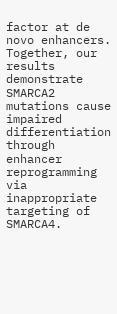factor at de novo enhancers. Together, our results demonstrate SMARCA2 mutations cause impaired differentiation through enhancer reprogramming via inappropriate targeting of SMARCA4.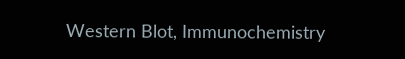Western Blot, Immunochemistry